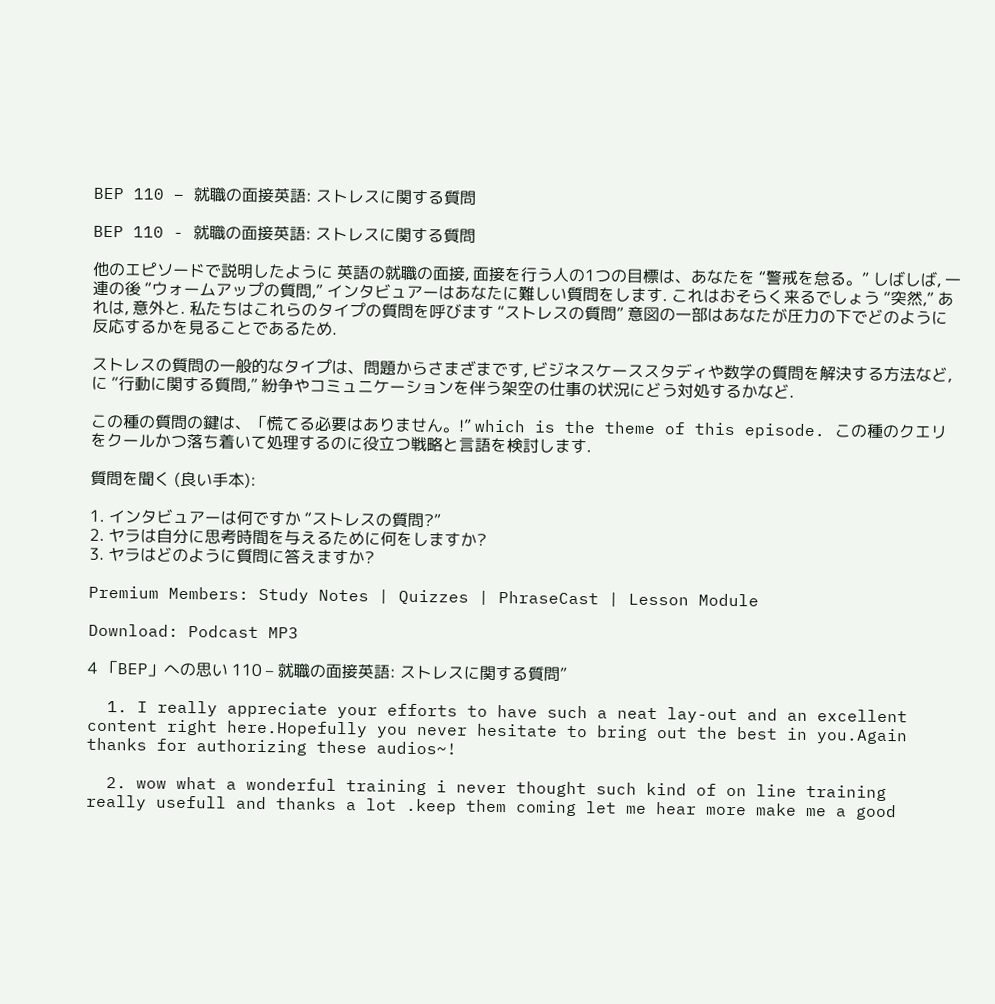BEP 110 – 就職の面接英語: ストレスに関する質問

BEP 110 - 就職の面接英語: ストレスに関する質問

他のエピソードで説明したように 英語の就職の面接, 面接を行う人の1つの目標は、あなたを “警戒を怠る。” しばしば, 一連の後 “ウォームアップの質問,” インタビュアーはあなたに難しい質問をします. これはおそらく来るでしょう “突然,” あれは, 意外と. 私たちはこれらのタイプの質問を呼びます “ストレスの質問” 意図の一部はあなたが圧力の下でどのように反応するかを見ることであるため.

ストレスの質問の一般的なタイプは、問題からさまざまです, ビジネスケーススタディや数学の質問を解決する方法など, に “行動に関する質問,” 紛争やコミュニケーションを伴う架空の仕事の状況にどう対処するかなど.

この種の質問の鍵は、「慌てる必要はありません。!” which is the theme of this episode. この種のクエリをクールかつ落ち着いて処理するのに役立つ戦略と言語を検討します.

質問を聞く (良い手本):

1. インタビュアーは何ですか “ストレスの質問?”
2. ヤラは自分に思考時間を与えるために何をしますか?
3. ヤラはどのように質問に答えますか?

Premium Members: Study Notes | Quizzes | PhraseCast | Lesson Module

Download: Podcast MP3

4 「BEP」への思い 110 – 就職の面接英語: ストレスに関する質問”

  1. I really appreciate your efforts to have such a neat lay-out and an excellent content right here.Hopefully you never hesitate to bring out the best in you.Again thanks for authorizing these audios~!

  2. wow what a wonderful training i never thought such kind of on line training really usefull and thanks a lot .keep them coming let me hear more make me a good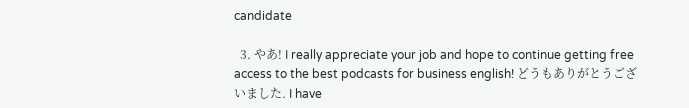candidate

  3. やあ! I really appreciate your job and hope to continue getting free access to the best podcasts for business english! どうもありがとうございました. I have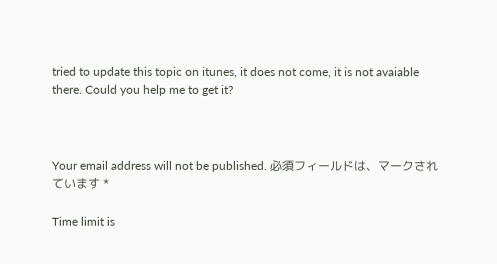tried to update this topic on itunes, it does not come, it is not avaiable there. Could you help me to get it?



Your email address will not be published. 必須フィールドは、マークされています *

Time limit is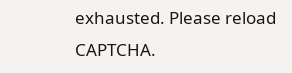exhausted. Please reload CAPTCHA.